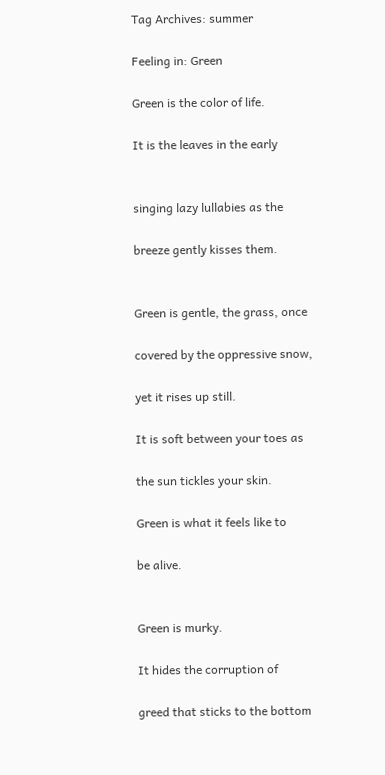Tag Archives: summer

Feeling in: Green

Green is the color of life.

It is the leaves in the early


singing lazy lullabies as the

breeze gently kisses them.


Green is gentle, the grass, once

covered by the oppressive snow,

yet it rises up still.

It is soft between your toes as

the sun tickles your skin.

Green is what it feels like to

be alive.


Green is murky.

It hides the corruption of

greed that sticks to the bottom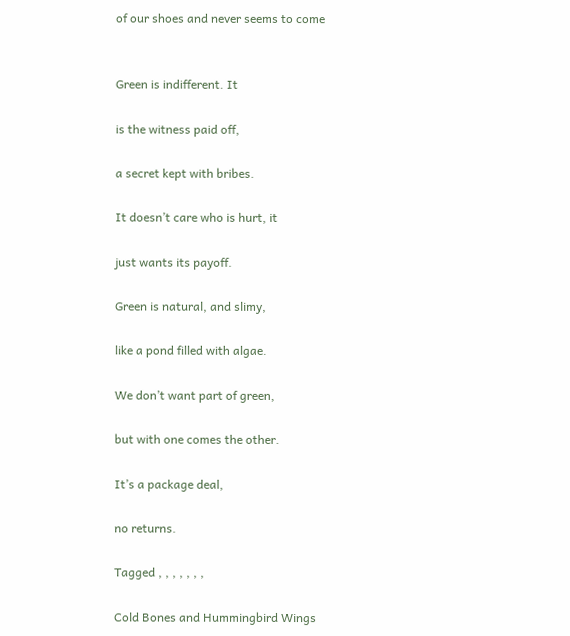of our shoes and never seems to come


Green is indifferent. It

is the witness paid off,

a secret kept with bribes.

It doesn’t care who is hurt, it

just wants its payoff.

Green is natural, and slimy,

like a pond filled with algae.

We don’t want part of green,

but with one comes the other.

It’s a package deal,

no returns.

Tagged , , , , , , ,

Cold Bones and Hummingbird Wings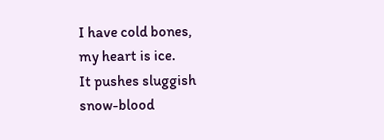I have cold bones,
my heart is ice.
It pushes sluggish
snow-blood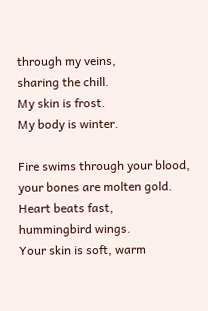through my veins,
sharing the chill.
My skin is frost.
My body is winter.

Fire swims through your blood,
your bones are molten gold.
Heart beats fast,
hummingbird wings.
Your skin is soft, warm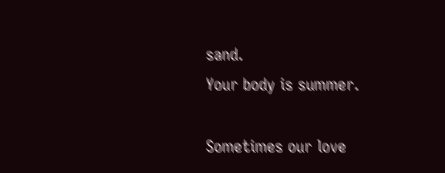sand.
Your body is summer.

Sometimes our love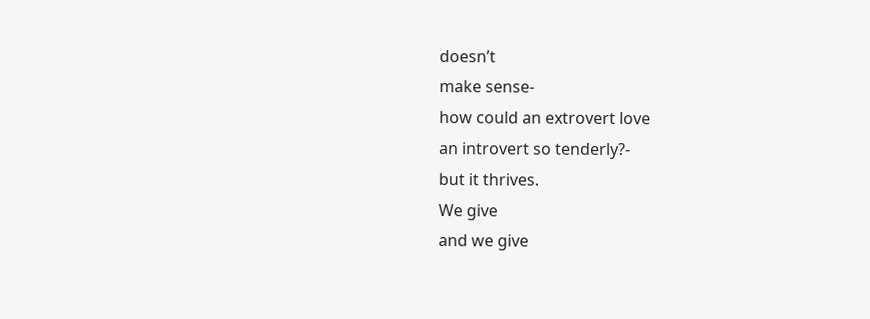doesn’t
make sense-
how could an extrovert love
an introvert so tenderly?-
but it thrives.
We give
and we give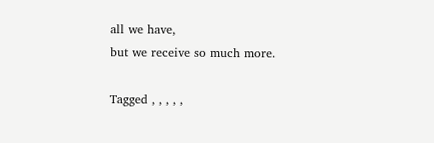all we have,
but we receive so much more.

Tagged , , , , ,